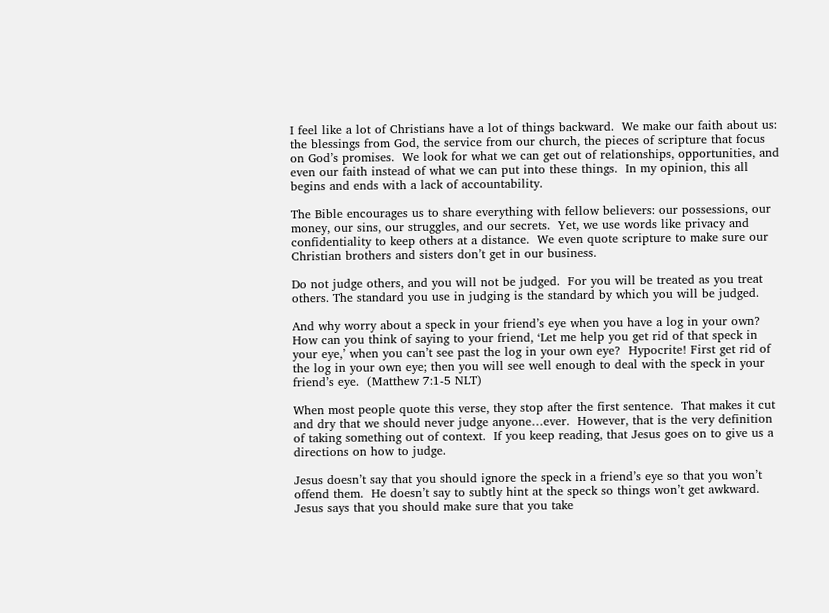I feel like a lot of Christians have a lot of things backward.  We make our faith about us:  the blessings from God, the service from our church, the pieces of scripture that focus on God’s promises.  We look for what we can get out of relationships, opportunities, and even our faith instead of what we can put into these things.  In my opinion, this all begins and ends with a lack of accountability.

The Bible encourages us to share everything with fellow believers: our possessions, our money, our sins, our struggles, and our secrets.  Yet, we use words like privacy and confidentiality to keep others at a distance.  We even quote scripture to make sure our Christian brothers and sisters don’t get in our business.

Do not judge others, and you will not be judged.  For you will be treated as you treat others. The standard you use in judging is the standard by which you will be judged.

And why worry about a speck in your friend’s eye when you have a log in your own?  How can you think of saying to your friend, ‘Let me help you get rid of that speck in your eye,’ when you can’t see past the log in your own eye?  Hypocrite! First get rid of the log in your own eye; then you will see well enough to deal with the speck in your friend’s eye.  (Matthew 7:1-5 NLT)

When most people quote this verse, they stop after the first sentence.  That makes it cut and dry that we should never judge anyone…ever.  However, that is the very definition of taking something out of context.  If you keep reading, that Jesus goes on to give us a directions on how to judge.

Jesus doesn’t say that you should ignore the speck in a friend’s eye so that you won’t offend them.  He doesn’t say to subtly hint at the speck so things won’t get awkward.  Jesus says that you should make sure that you take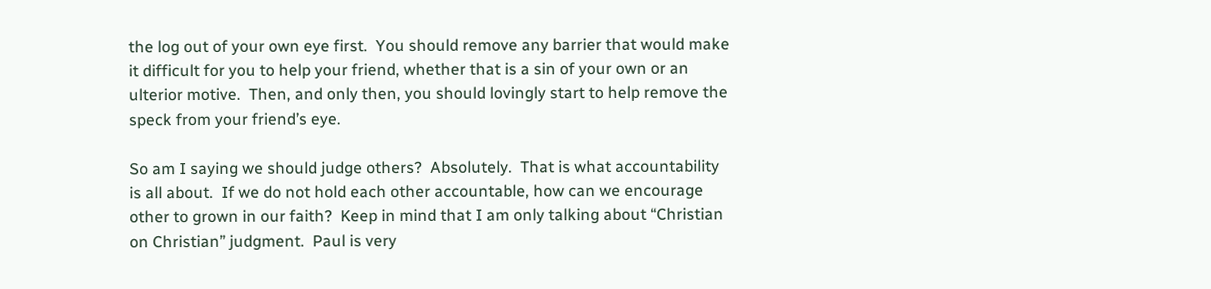the log out of your own eye first.  You should remove any barrier that would make it difficult for you to help your friend, whether that is a sin of your own or an ulterior motive.  Then, and only then, you should lovingly start to help remove the speck from your friend’s eye.

So am I saying we should judge others?  Absolutely.  That is what accountability is all about.  If we do not hold each other accountable, how can we encourage other to grown in our faith?  Keep in mind that I am only talking about “Christian on Christian” judgment.  Paul is very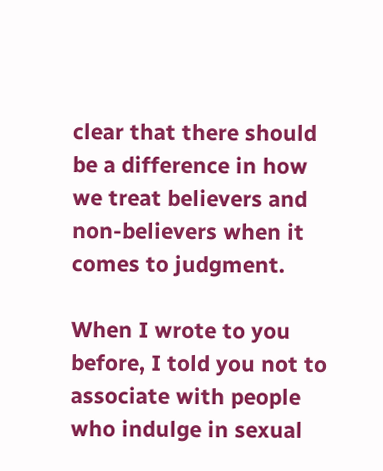clear that there should be a difference in how we treat believers and non-believers when it comes to judgment.

When I wrote to you before, I told you not to associate with people who indulge in sexual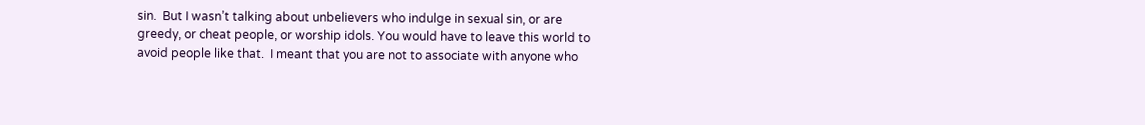sin.  But I wasn’t talking about unbelievers who indulge in sexual sin, or are greedy, or cheat people, or worship idols. You would have to leave this world to avoid people like that.  I meant that you are not to associate with anyone who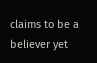claims to be a believer yet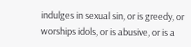indulges in sexual sin, or is greedy, or worships idols, or is abusive, or is a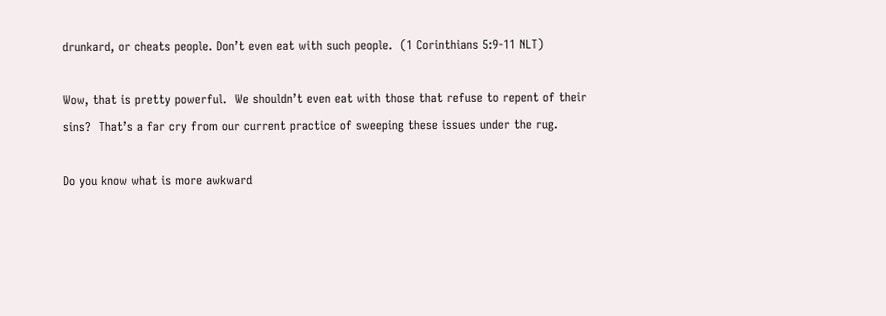drunkard, or cheats people. Don’t even eat with such people.  (1 Corinthians 5:9-11 NLT)

Wow, that is pretty powerful.  We shouldn’t even eat with those that refuse to repent of their sins?  That’s a far cry from our current practice of sweeping these issues under the rug.

Do you know what is more awkward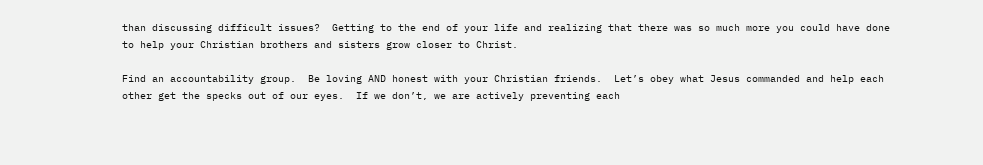than discussing difficult issues?  Getting to the end of your life and realizing that there was so much more you could have done to help your Christian brothers and sisters grow closer to Christ.

Find an accountability group.  Be loving AND honest with your Christian friends.  Let’s obey what Jesus commanded and help each other get the specks out of our eyes.  If we don’t, we are actively preventing each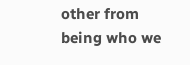other from being who we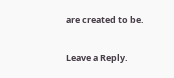are created to be.

Leave a Reply.